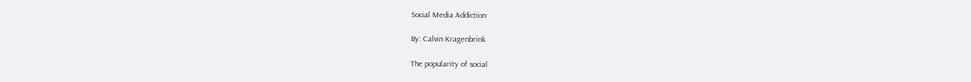Social Media Addiction

By: Calvin Kragenbrink

The popularity of social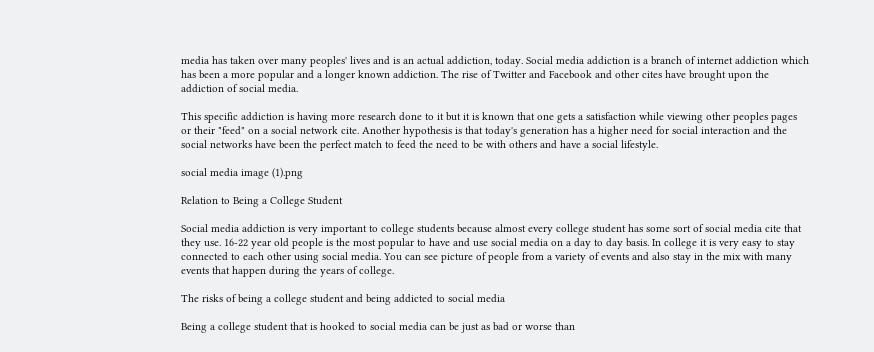media has taken over many peoples' lives and is an actual addiction, today. Social media addiction is a branch of internet addiction which has been a more popular and a longer known addiction. The rise of Twitter and Facebook and other cites have brought upon the addiction of social media.

This specific addiction is having more research done to it but it is known that one gets a satisfaction while viewing other peoples pages or their "feed" on a social network cite. Another hypothesis is that today's generation has a higher need for social interaction and the social networks have been the perfect match to feed the need to be with others and have a social lifestyle.

social media image (1).png

Relation to Being a College Student

Social media addiction is very important to college students because almost every college student has some sort of social media cite that they use. 16-22 year old people is the most popular to have and use social media on a day to day basis. In college it is very easy to stay connected to each other using social media. You can see picture of people from a variety of events and also stay in the mix with many events that happen during the years of college.

The risks of being a college student and being addicted to social media

Being a college student that is hooked to social media can be just as bad or worse than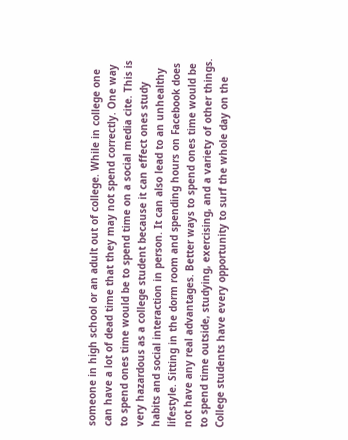someone in high school or an adult out of college. While in college one can have a lot of dead time that they may not spend correctly. One way to spend ones time would be to spend time on a social media cite. This is very hazardous as a college student because it can effect ones study habits and social interaction in person. It can also lead to an unhealthy lifestyle. Sitting in the dorm room and spending hours on Facebook does not have any real advantages. Better ways to spend ones time would be to spend time outside, studying, exercising, and a variety of other things. College students have every opportunity to surf the whole day on the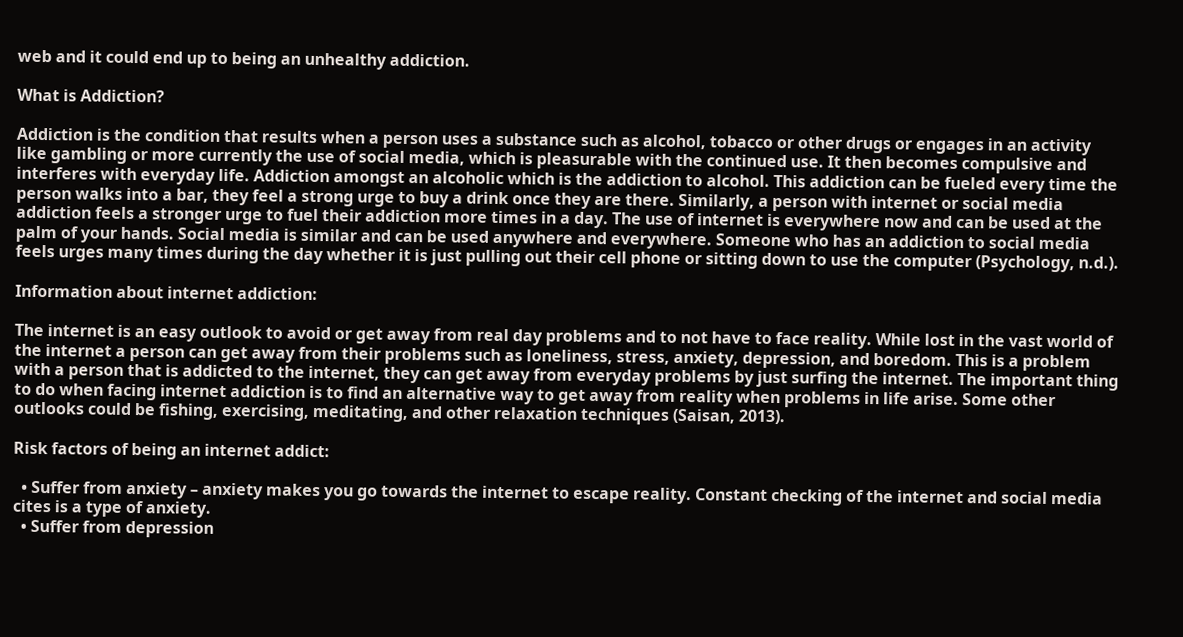web and it could end up to being an unhealthy addiction.

What is Addiction?

Addiction is the condition that results when a person uses a substance such as alcohol, tobacco or other drugs or engages in an activity like gambling or more currently the use of social media, which is pleasurable with the continued use. It then becomes compulsive and interferes with everyday life. Addiction amongst an alcoholic which is the addiction to alcohol. This addiction can be fueled every time the person walks into a bar, they feel a strong urge to buy a drink once they are there. Similarly, a person with internet or social media addiction feels a stronger urge to fuel their addiction more times in a day. The use of internet is everywhere now and can be used at the palm of your hands. Social media is similar and can be used anywhere and everywhere. Someone who has an addiction to social media feels urges many times during the day whether it is just pulling out their cell phone or sitting down to use the computer (Psychology, n.d.).

Information about internet addiction:

The internet is an easy outlook to avoid or get away from real day problems and to not have to face reality. While lost in the vast world of the internet a person can get away from their problems such as loneliness, stress, anxiety, depression, and boredom. This is a problem with a person that is addicted to the internet, they can get away from everyday problems by just surfing the internet. The important thing to do when facing internet addiction is to find an alternative way to get away from reality when problems in life arise. Some other outlooks could be fishing, exercising, meditating, and other relaxation techniques (Saisan, 2013).

Risk factors of being an internet addict:

  • Suffer from anxiety – anxiety makes you go towards the internet to escape reality. Constant checking of the internet and social media cites is a type of anxiety.
  • Suffer from depression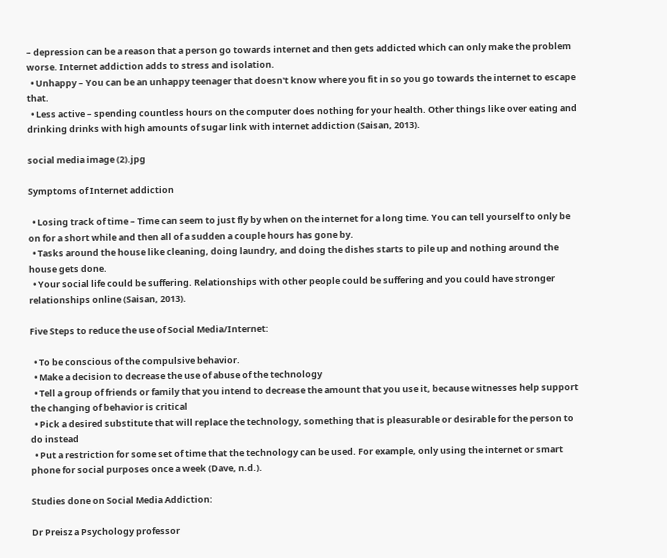– depression can be a reason that a person go towards internet and then gets addicted which can only make the problem worse. Internet addiction adds to stress and isolation.
  • Unhappy – You can be an unhappy teenager that doesn't know where you fit in so you go towards the internet to escape that.
  • Less active – spending countless hours on the computer does nothing for your health. Other things like over eating and drinking drinks with high amounts of sugar link with internet addiction (Saisan, 2013).

social media image (2).jpg

Symptoms of Internet addiction

  • Losing track of time – Time can seem to just fly by when on the internet for a long time. You can tell yourself to only be on for a short while and then all of a sudden a couple hours has gone by.
  • Tasks around the house like cleaning, doing laundry, and doing the dishes starts to pile up and nothing around the house gets done.
  • Your social life could be suffering. Relationships with other people could be suffering and you could have stronger relationships online (Saisan, 2013).

Five Steps to reduce the use of Social Media/Internet:

  • To be conscious of the compulsive behavior.
  • Make a decision to decrease the use of abuse of the technology
  • Tell a group of friends or family that you intend to decrease the amount that you use it, because witnesses help support the changing of behavior is critical
  • Pick a desired substitute that will replace the technology, something that is pleasurable or desirable for the person to do instead
  • Put a restriction for some set of time that the technology can be used. For example, only using the internet or smart phone for social purposes once a week (Dave, n.d.).

Studies done on Social Media Addiction:

Dr Preisz a Psychology professor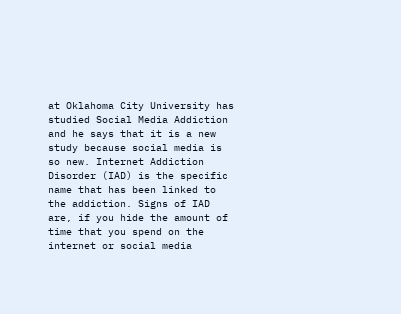at Oklahoma City University has studied Social Media Addiction and he says that it is a new study because social media is so new. Internet Addiction Disorder (IAD) is the specific name that has been linked to the addiction. Signs of IAD are, if you hide the amount of time that you spend on the internet or social media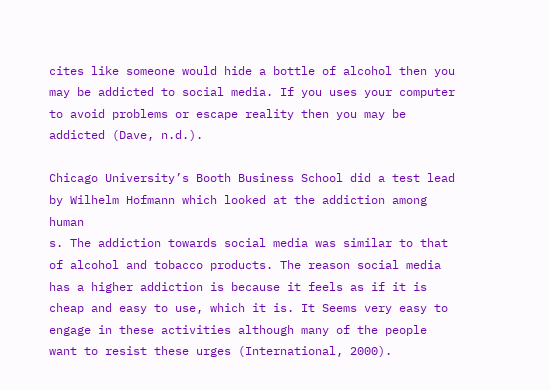cites like someone would hide a bottle of alcohol then you may be addicted to social media. If you uses your computer to avoid problems or escape reality then you may be addicted (Dave, n.d.).

Chicago University’s Booth Business School did a test lead by Wilhelm Hofmann which looked at the addiction among human
s. The addiction towards social media was similar to that of alcohol and tobacco products. The reason social media has a higher addiction is because it feels as if it is cheap and easy to use, which it is. It Seems very easy to engage in these activities although many of the people want to resist these urges (International, 2000).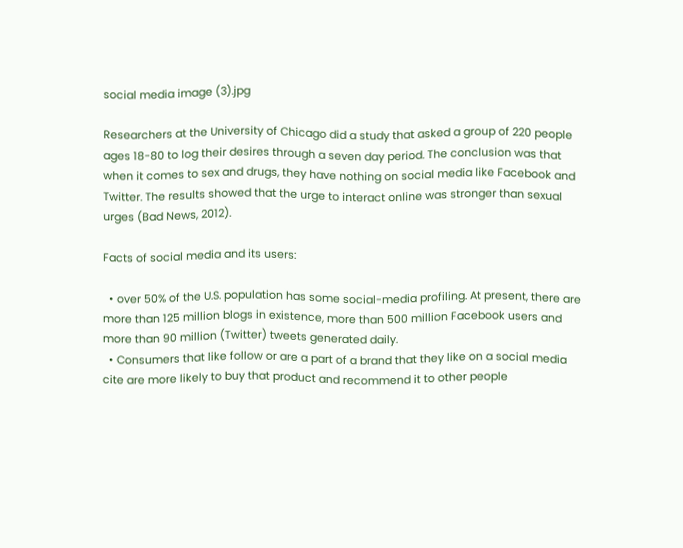social media image (3).jpg

Researchers at the University of Chicago did a study that asked a group of 220 people ages 18-80 to log their desires through a seven day period. The conclusion was that when it comes to sex and drugs, they have nothing on social media like Facebook and Twitter. The results showed that the urge to interact online was stronger than sexual urges (Bad News, 2012).

Facts of social media and its users:

  • over 50% of the U.S. population has some social-media profiling. At present, there are more than 125 million blogs in existence, more than 500 million Facebook users and more than 90 million (Twitter) tweets generated daily.
  • Consumers that like follow or are a part of a brand that they like on a social media cite are more likely to buy that product and recommend it to other people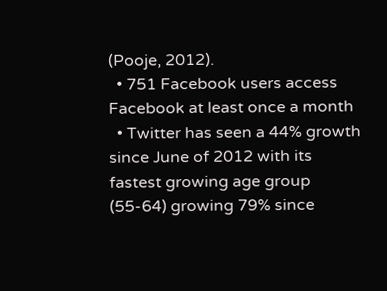(Pooje, 2012).
  • 751 Facebook users access Facebook at least once a month
  • Twitter has seen a 44% growth since June of 2012 with its fastest growing age group (55-64) growing 79% since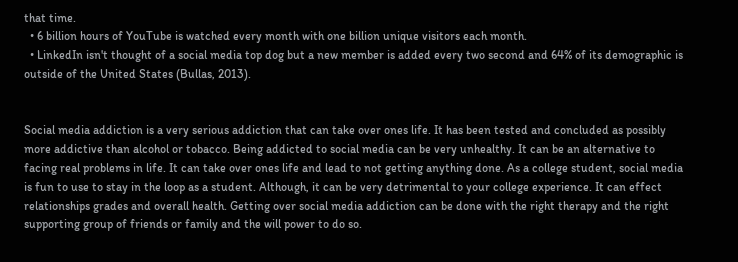that time.
  • 6 billion hours of YouTube is watched every month with one billion unique visitors each month.
  • LinkedIn isn't thought of a social media top dog but a new member is added every two second and 64% of its demographic is outside of the United States (Bullas, 2013).


Social media addiction is a very serious addiction that can take over ones life. It has been tested and concluded as possibly more addictive than alcohol or tobacco. Being addicted to social media can be very unhealthy. It can be an alternative to facing real problems in life. It can take over ones life and lead to not getting anything done. As a college student, social media is fun to use to stay in the loop as a student. Although, it can be very detrimental to your college experience. It can effect relationships grades and overall health. Getting over social media addiction can be done with the right therapy and the right supporting group of friends or family and the will power to do so.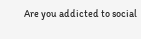Are you addicted to social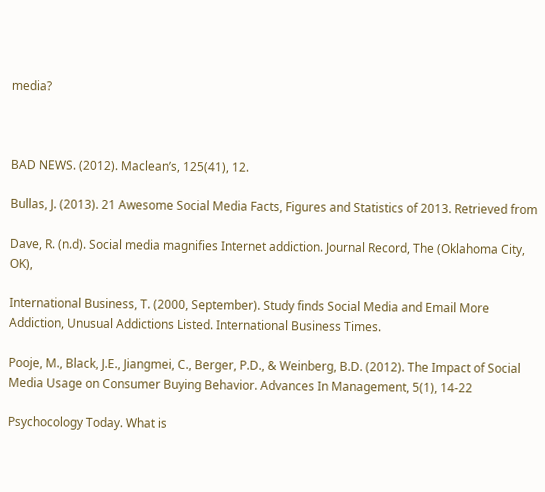media?



BAD NEWS. (2012). Maclean’s, 125(41), 12.

Bullas, J. (2013). 21 Awesome Social Media Facts, Figures and Statistics of 2013. Retrieved from

Dave, R. (n.d). Social media magnifies Internet addiction. Journal Record, The (Oklahoma City, OK),

International Business, T. (2000, September). Study finds Social Media and Email More Addiction, Unusual Addictions Listed. International Business Times.

Pooje, M., Black, J.E., Jiangmei, C., Berger, P.D., & Weinberg, B.D. (2012). The Impact of Social Media Usage on Consumer Buying Behavior. Advances In Management, 5(1), 14-22

Psychocology Today. What is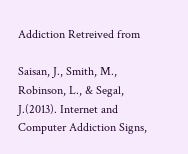Addiction Retreived from

Saisan, J., Smith, M., Robinson, L., & Segal, J.(2013). Internet and Computer Addiction Signs,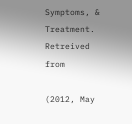Symptoms, & Treatment. Retreived from

(2012, May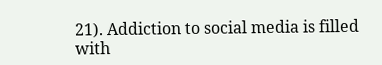21). Addiction to social media is filled with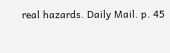real hazards. Daily Mail. p. 45